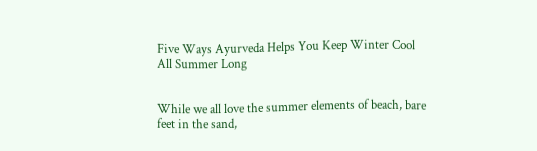Five Ways Ayurveda Helps You Keep Winter Cool All Summer Long


While we all love the summer elements of beach, bare feet in the sand,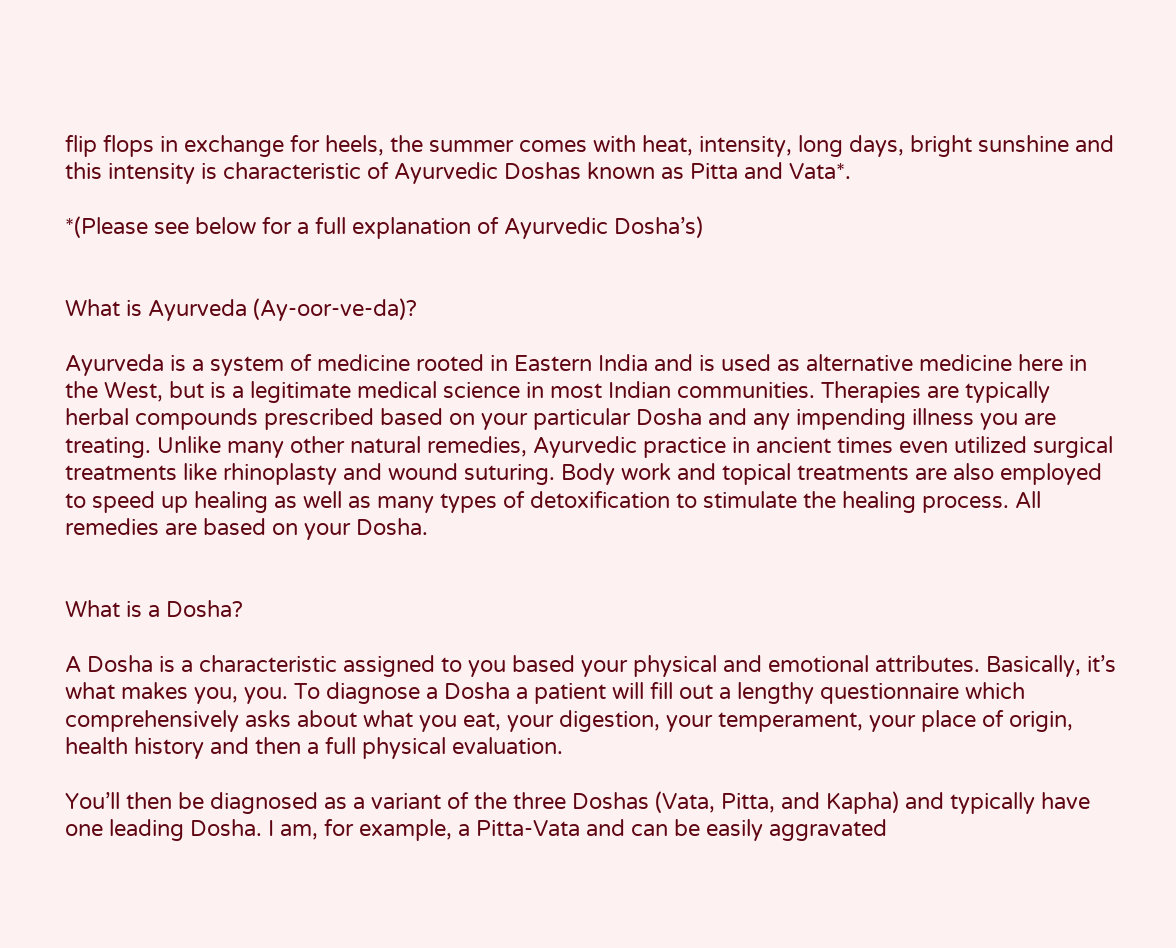flip flops in exchange for heels, the summer comes with heat, intensity, long days, bright sunshine and this intensity is characteristic of Ayurvedic Doshas known as Pitta and Vata*.

*(Please see below for a full explanation of Ayurvedic Dosha’s)


What is Ayurveda (Ay-oor-ve-da)?

Ayurveda is a system of medicine rooted in Eastern India and is used as alternative medicine here in the West, but is a legitimate medical science in most Indian communities. Therapies are typically herbal compounds prescribed based on your particular Dosha and any impending illness you are treating. Unlike many other natural remedies, Ayurvedic practice in ancient times even utilized surgical treatments like rhinoplasty and wound suturing. Body work and topical treatments are also employed to speed up healing as well as many types of detoxification to stimulate the healing process. All remedies are based on your Dosha.


What is a Dosha?

A Dosha is a characteristic assigned to you based your physical and emotional attributes. Basically, it’s what makes you, you. To diagnose a Dosha a patient will fill out a lengthy questionnaire which comprehensively asks about what you eat, your digestion, your temperament, your place of origin, health history and then a full physical evaluation.

You’ll then be diagnosed as a variant of the three Doshas (Vata, Pitta, and Kapha) and typically have one leading Dosha. I am, for example, a Pitta-Vata and can be easily aggravated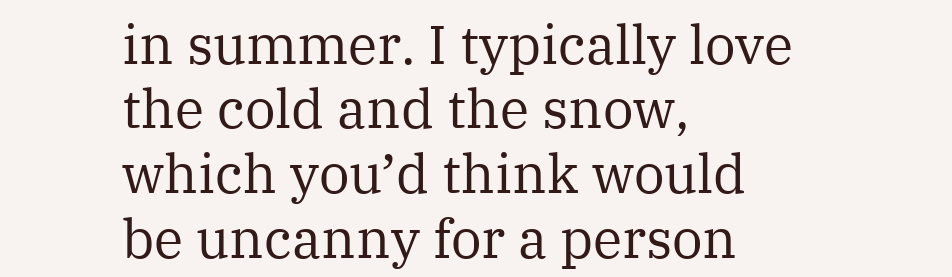in summer. I typically love the cold and the snow, which you’d think would be uncanny for a person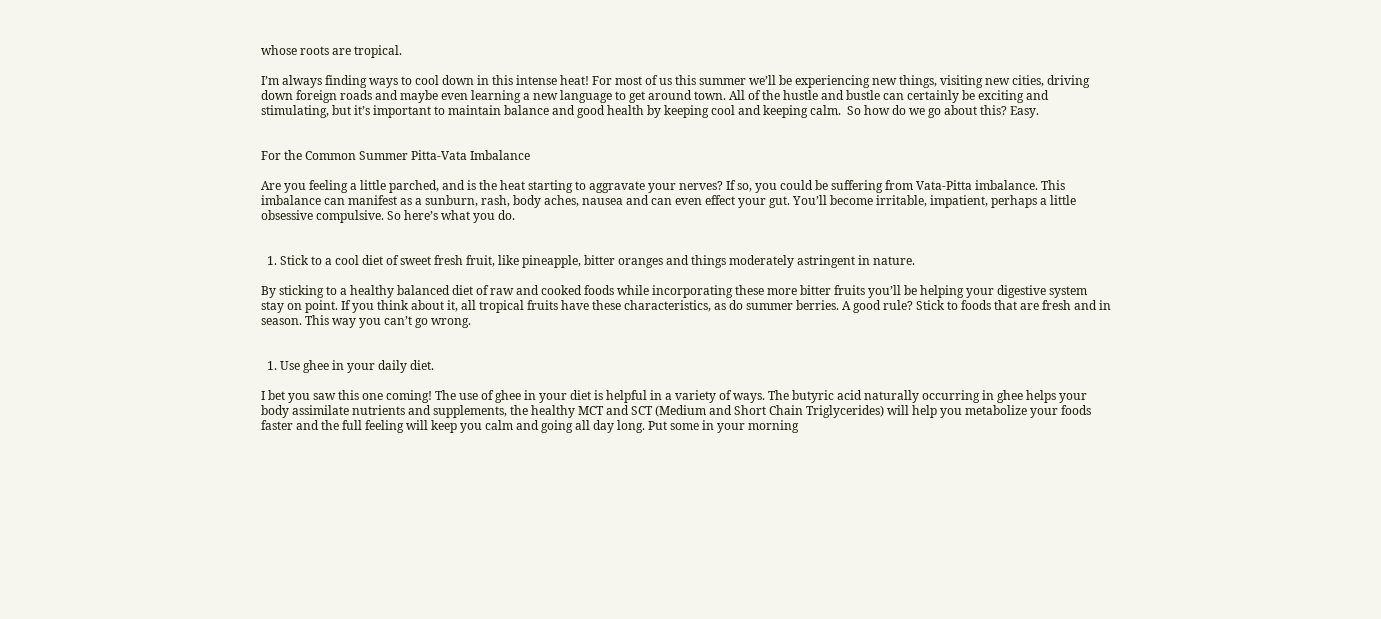whose roots are tropical.

I’m always finding ways to cool down in this intense heat! For most of us this summer we’ll be experiencing new things, visiting new cities, driving down foreign roads and maybe even learning a new language to get around town. All of the hustle and bustle can certainly be exciting and stimulating, but it’s important to maintain balance and good health by keeping cool and keeping calm.  So how do we go about this? Easy.


For the Common Summer Pitta-Vata Imbalance

Are you feeling a little parched, and is the heat starting to aggravate your nerves? If so, you could be suffering from Vata-Pitta imbalance. This imbalance can manifest as a sunburn, rash, body aches, nausea and can even effect your gut. You’ll become irritable, impatient, perhaps a little obsessive compulsive. So here’s what you do.


  1. Stick to a cool diet of sweet fresh fruit, like pineapple, bitter oranges and things moderately astringent in nature.

By sticking to a healthy balanced diet of raw and cooked foods while incorporating these more bitter fruits you’ll be helping your digestive system stay on point. If you think about it, all tropical fruits have these characteristics, as do summer berries. A good rule? Stick to foods that are fresh and in season. This way you can’t go wrong.


  1. Use ghee in your daily diet.

I bet you saw this one coming! The use of ghee in your diet is helpful in a variety of ways. The butyric acid naturally occurring in ghee helps your body assimilate nutrients and supplements, the healthy MCT and SCT (Medium and Short Chain Triglycerides) will help you metabolize your foods faster and the full feeling will keep you calm and going all day long. Put some in your morning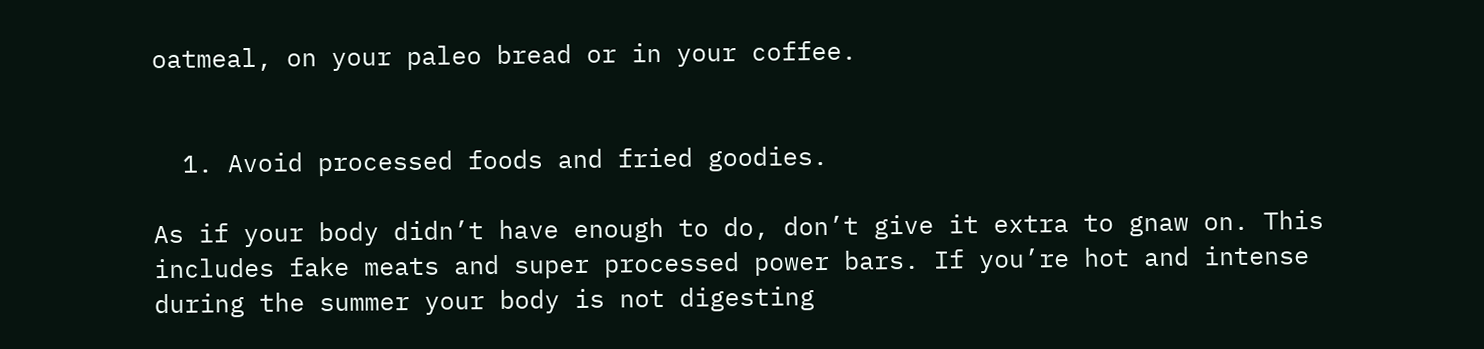oatmeal, on your paleo bread or in your coffee.


  1. Avoid processed foods and fried goodies.

As if your body didn’t have enough to do, don’t give it extra to gnaw on. This includes fake meats and super processed power bars. If you’re hot and intense during the summer your body is not digesting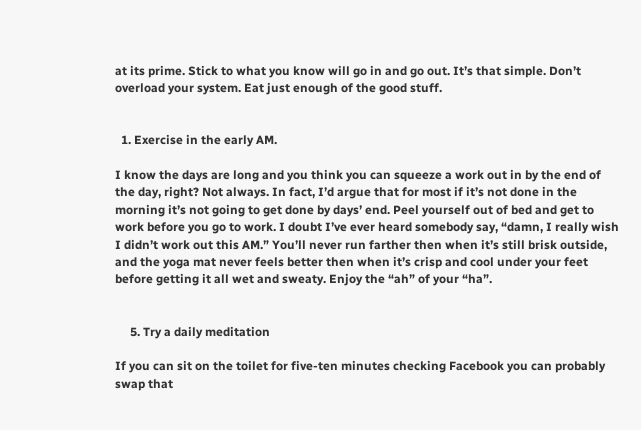at its prime. Stick to what you know will go in and go out. It’s that simple. Don’t overload your system. Eat just enough of the good stuff.


  1. Exercise in the early AM.

I know the days are long and you think you can squeeze a work out in by the end of the day, right? Not always. In fact, I’d argue that for most if it’s not done in the morning it’s not going to get done by days’ end. Peel yourself out of bed and get to work before you go to work. I doubt I’ve ever heard somebody say, “damn, I really wish I didn’t work out this AM.” You’ll never run farther then when it’s still brisk outside, and the yoga mat never feels better then when it’s crisp and cool under your feet before getting it all wet and sweaty. Enjoy the “ah” of your “ha”.


     5. Try a daily meditation

If you can sit on the toilet for five-ten minutes checking Facebook you can probably swap that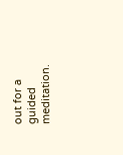out for a guided meditation.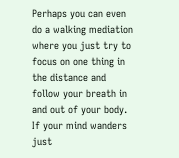Perhaps you can even do a walking mediation where you just try to focus on one thing in the distance and follow your breath in and out of your body. If your mind wanders just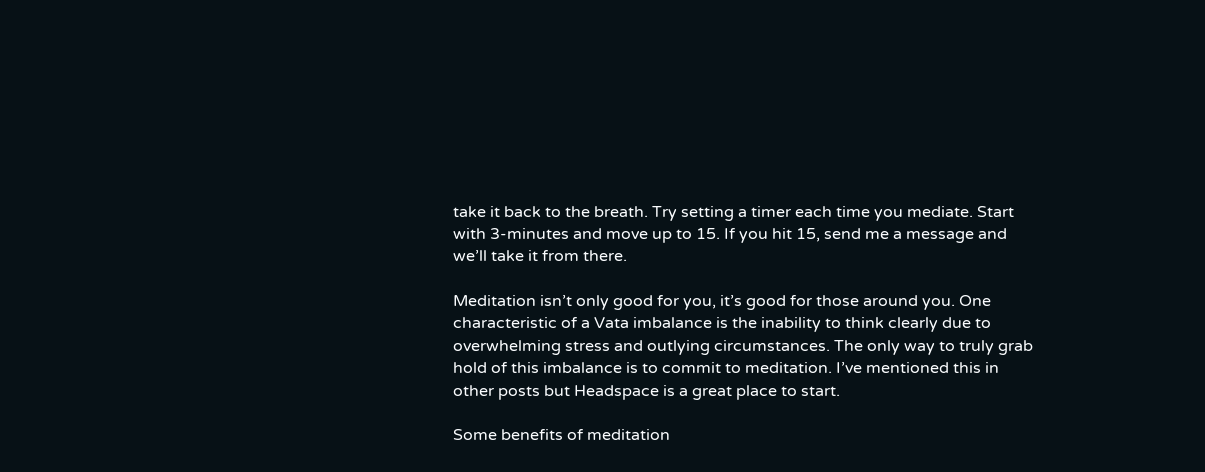take it back to the breath. Try setting a timer each time you mediate. Start with 3-minutes and move up to 15. If you hit 15, send me a message and we’ll take it from there.

Meditation isn’t only good for you, it’s good for those around you. One characteristic of a Vata imbalance is the inability to think clearly due to overwhelming stress and outlying circumstances. The only way to truly grab hold of this imbalance is to commit to meditation. I’ve mentioned this in other posts but Headspace is a great place to start.

Some benefits of meditation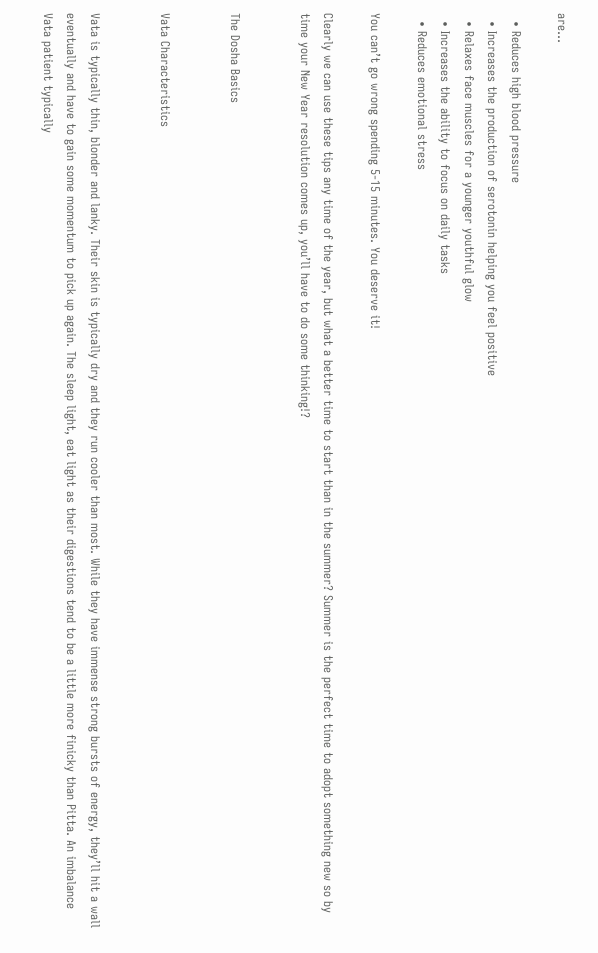are…

  • Reduces high blood pressure
  • Increases the production of serotonin helping you feel positive
  • Relaxes face muscles for a younger youthful glow
  • Increases the ability to focus on daily tasks
  • Reduces emotional stress

You can’t go wrong spending 5-15 minutes. You deserve it!

Clearly we can use these tips any time of the year, but what a better time to start than in the summer? Summer is the perfect time to adopt something new so by time your New Year resolution comes up, you’ll have to do some thinking!?


The Dosha Basics


Vata Characteristics


Vata is typically thin, blonder and lanky. Their skin is typically dry and they run cooler than most. While they have immense strong bursts of energy, they’ll hit a wall eventually and have to gain some momentum to pick up again. The sleep light, eat light as their digestions tend to be a little more finicky than Pitta. An imbalance Vata patient typically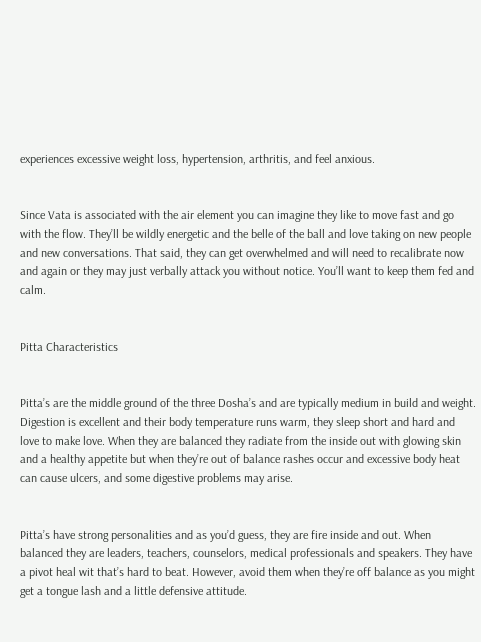experiences excessive weight loss, hypertension, arthritis, and feel anxious.


Since Vata is associated with the air element you can imagine they like to move fast and go with the flow. They’ll be wildly energetic and the belle of the ball and love taking on new people and new conversations. That said, they can get overwhelmed and will need to recalibrate now and again or they may just verbally attack you without notice. You’ll want to keep them fed and calm.


Pitta Characteristics


Pitta’s are the middle ground of the three Dosha’s and are typically medium in build and weight. Digestion is excellent and their body temperature runs warm, they sleep short and hard and love to make love. When they are balanced they radiate from the inside out with glowing skin and a healthy appetite but when they’re out of balance rashes occur and excessive body heat can cause ulcers, and some digestive problems may arise.


Pitta’s have strong personalities and as you’d guess, they are fire inside and out. When balanced they are leaders, teachers, counselors, medical professionals and speakers. They have a pivot heal wit that’s hard to beat. However, avoid them when they’re off balance as you might get a tongue lash and a little defensive attitude.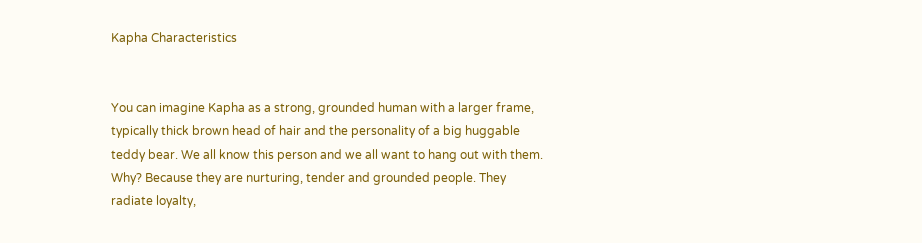Kapha Characteristics


You can imagine Kapha as a strong, grounded human with a larger frame, typically thick brown head of hair and the personality of a big huggable teddy bear. We all know this person and we all want to hang out with them. Why? Because they are nurturing, tender and grounded people. They radiate loyalty,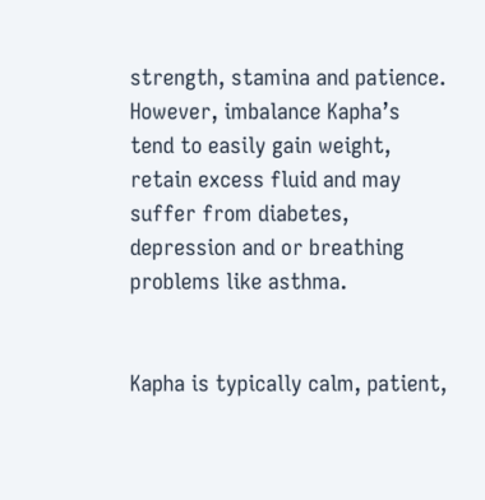strength, stamina and patience. However, imbalance Kapha’s tend to easily gain weight, retain excess fluid and may suffer from diabetes, depression and or breathing problems like asthma.


Kapha is typically calm, patient,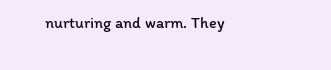nurturing and warm. They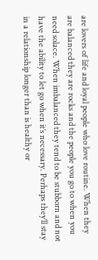are lovers of life and loyal people who love routine. When they are balanced they are rocks and the people you go to when you need solace. When imbalanced they tend to be stubborn and not have the ability to let go when it’s necessary. Perhaps they’ll stay in a relationship longer than is healthy or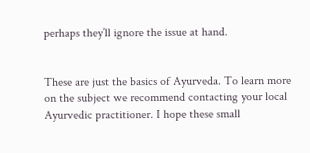perhaps they’ll ignore the issue at hand.


These are just the basics of Ayurveda. To learn more on the subject we recommend contacting your local Ayurvedic practitioner. I hope these small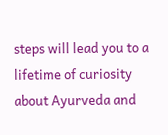steps will lead you to a lifetime of curiosity about Ayurveda and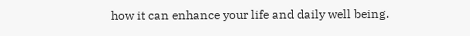how it can enhance your life and daily well being.